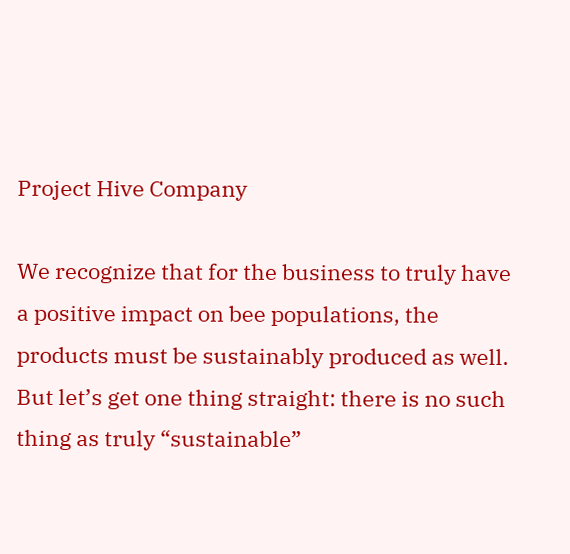Project Hive Company

We recognize that for the business to truly have a positive impact on bee populations, the products must be sustainably produced as well. But let’s get one thing straight: there is no such thing as truly “sustainable”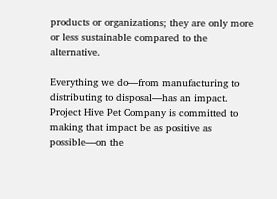products or organizations; they are only more or less sustainable compared to the alternative.

Everything we do—from manufacturing to distributing to disposal—has an impact. Project Hive Pet Company is committed to making that impact be as positive as possible—on the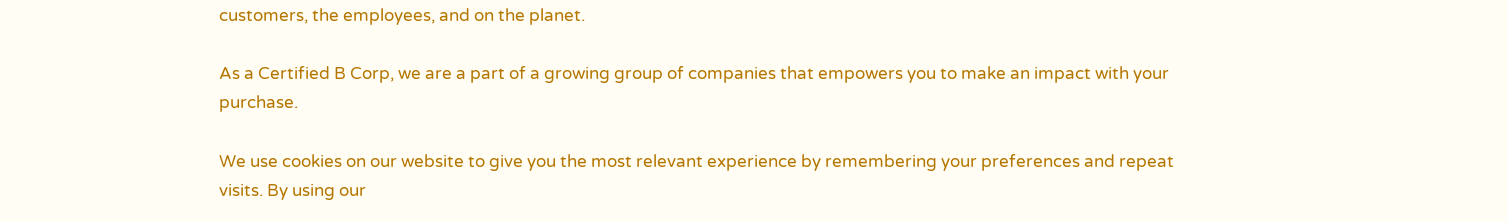customers, the employees, and on the planet.

As a Certified B Corp, we are a part of a growing group of companies that empowers you to make an impact with your purchase.

We use cookies on our website to give you the most relevant experience by remembering your preferences and repeat visits. By using our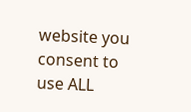website you consent to use ALL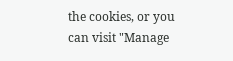the cookies, or you can visit "Manage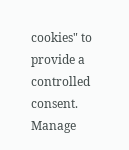cookies" to provide a controlled consent. Manage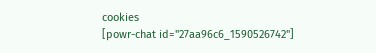cookies
[powr-chat id="27aa96c6_1590526742"]